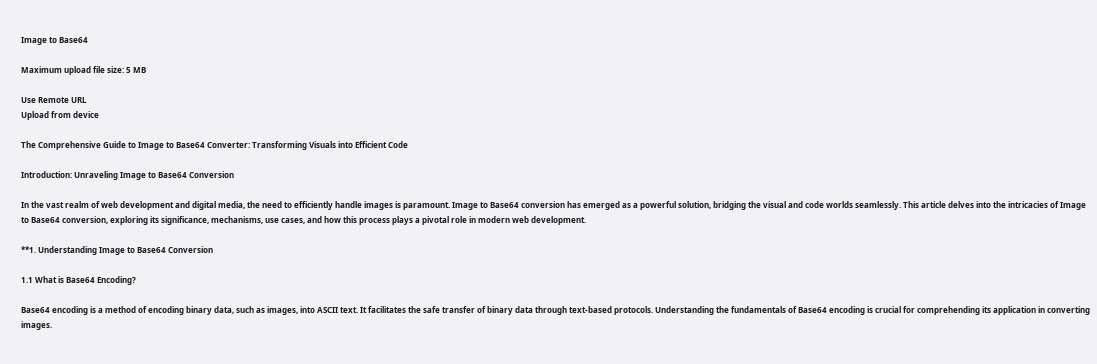Image to Base64

Maximum upload file size: 5 MB

Use Remote URL
Upload from device

The Comprehensive Guide to Image to Base64 Converter: Transforming Visuals into Efficient Code

Introduction: Unraveling Image to Base64 Conversion

In the vast realm of web development and digital media, the need to efficiently handle images is paramount. Image to Base64 conversion has emerged as a powerful solution, bridging the visual and code worlds seamlessly. This article delves into the intricacies of Image to Base64 conversion, exploring its significance, mechanisms, use cases, and how this process plays a pivotal role in modern web development.

**1. Understanding Image to Base64 Conversion

1.1 What is Base64 Encoding?

Base64 encoding is a method of encoding binary data, such as images, into ASCII text. It facilitates the safe transfer of binary data through text-based protocols. Understanding the fundamentals of Base64 encoding is crucial for comprehending its application in converting images.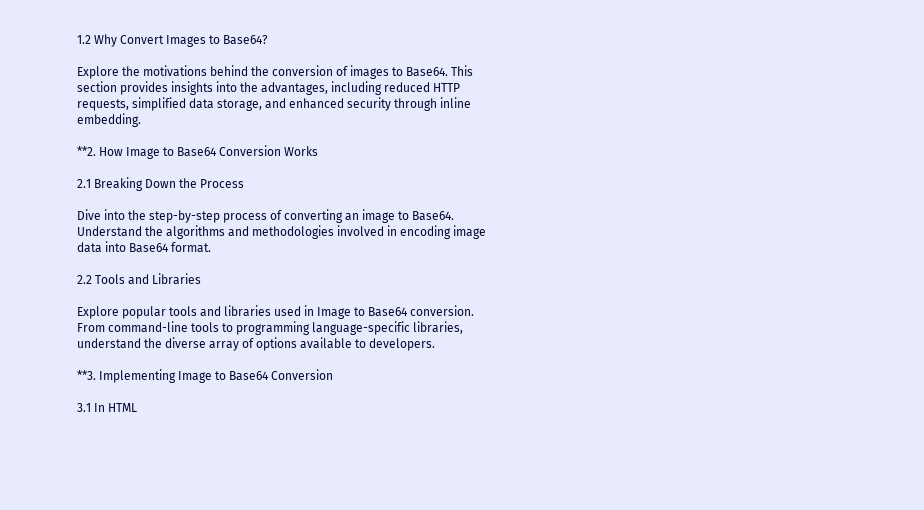1.2 Why Convert Images to Base64?

Explore the motivations behind the conversion of images to Base64. This section provides insights into the advantages, including reduced HTTP requests, simplified data storage, and enhanced security through inline embedding.

**2. How Image to Base64 Conversion Works

2.1 Breaking Down the Process

Dive into the step-by-step process of converting an image to Base64. Understand the algorithms and methodologies involved in encoding image data into Base64 format.

2.2 Tools and Libraries

Explore popular tools and libraries used in Image to Base64 conversion. From command-line tools to programming language-specific libraries, understand the diverse array of options available to developers.

**3. Implementing Image to Base64 Conversion

3.1 In HTML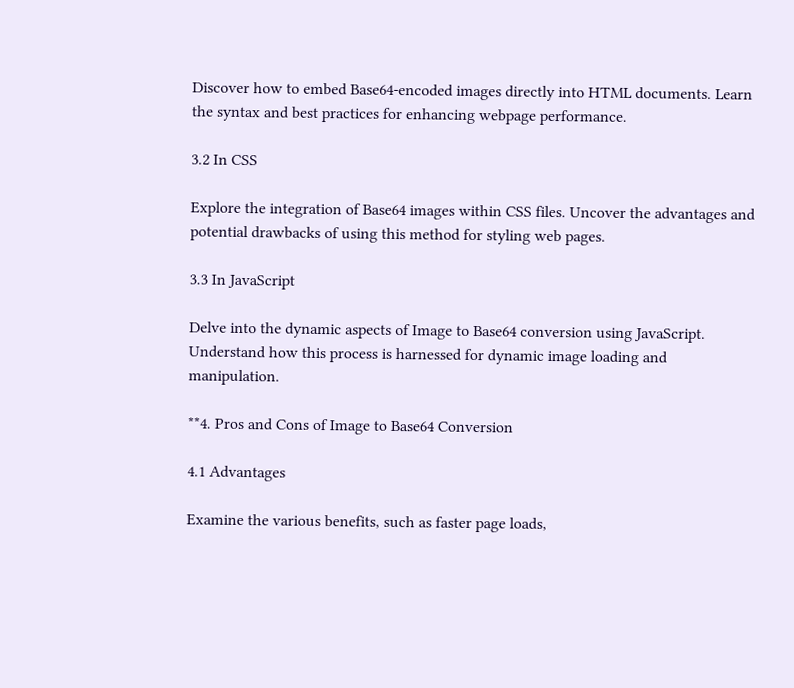Discover how to embed Base64-encoded images directly into HTML documents. Learn the syntax and best practices for enhancing webpage performance.

3.2 In CSS

Explore the integration of Base64 images within CSS files. Uncover the advantages and potential drawbacks of using this method for styling web pages.

3.3 In JavaScript

Delve into the dynamic aspects of Image to Base64 conversion using JavaScript. Understand how this process is harnessed for dynamic image loading and manipulation.

**4. Pros and Cons of Image to Base64 Conversion

4.1 Advantages

Examine the various benefits, such as faster page loads,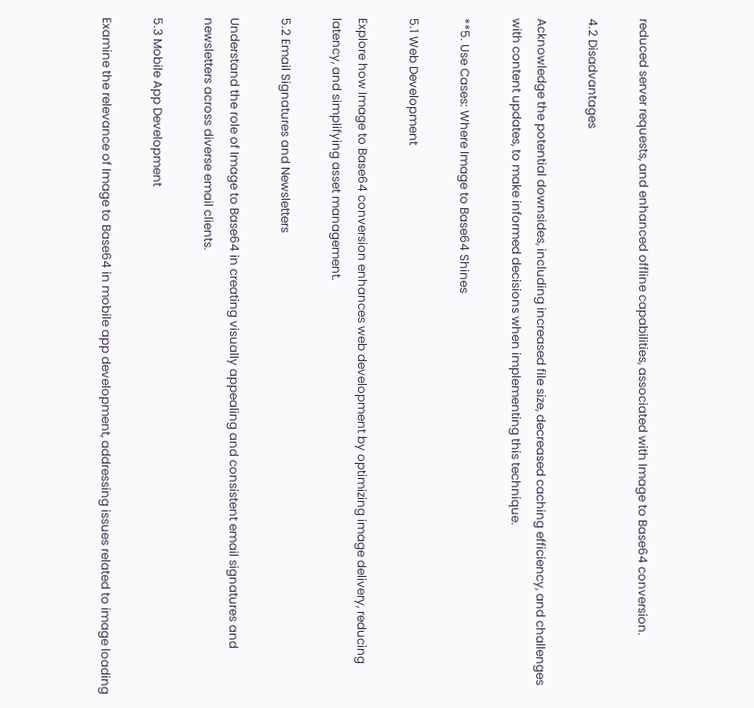reduced server requests, and enhanced offline capabilities, associated with Image to Base64 conversion.

4.2 Disadvantages

Acknowledge the potential downsides, including increased file size, decreased caching efficiency, and challenges with content updates, to make informed decisions when implementing this technique.

**5. Use Cases: Where Image to Base64 Shines

5.1 Web Development

Explore how Image to Base64 conversion enhances web development by optimizing image delivery, reducing latency, and simplifying asset management.

5.2 Email Signatures and Newsletters

Understand the role of Image to Base64 in creating visually appealing and consistent email signatures and newsletters across diverse email clients.

5.3 Mobile App Development

Examine the relevance of Image to Base64 in mobile app development, addressing issues related to image loading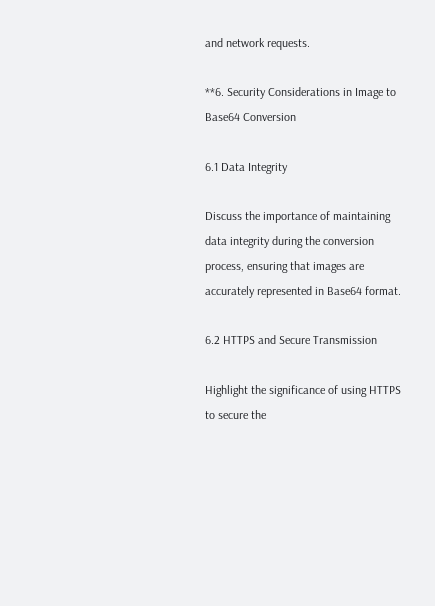and network requests.

**6. Security Considerations in Image to Base64 Conversion

6.1 Data Integrity

Discuss the importance of maintaining data integrity during the conversion process, ensuring that images are accurately represented in Base64 format.

6.2 HTTPS and Secure Transmission

Highlight the significance of using HTTPS to secure the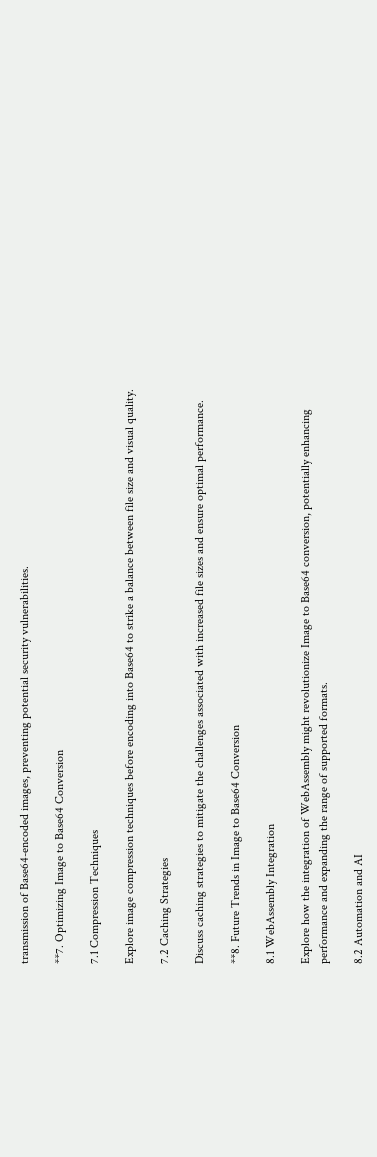transmission of Base64-encoded images, preventing potential security vulnerabilities.

**7. Optimizing Image to Base64 Conversion

7.1 Compression Techniques

Explore image compression techniques before encoding into Base64 to strike a balance between file size and visual quality.

7.2 Caching Strategies

Discuss caching strategies to mitigate the challenges associated with increased file sizes and ensure optimal performance.

**8. Future Trends in Image to Base64 Conversion

8.1 WebAssembly Integration

Explore how the integration of WebAssembly might revolutionize Image to Base64 conversion, potentially enhancing performance and expanding the range of supported formats.

8.2 Automation and AI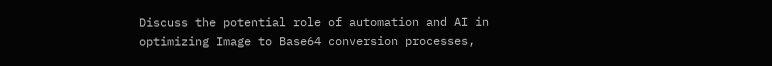Discuss the potential role of automation and AI in optimizing Image to Base64 conversion processes,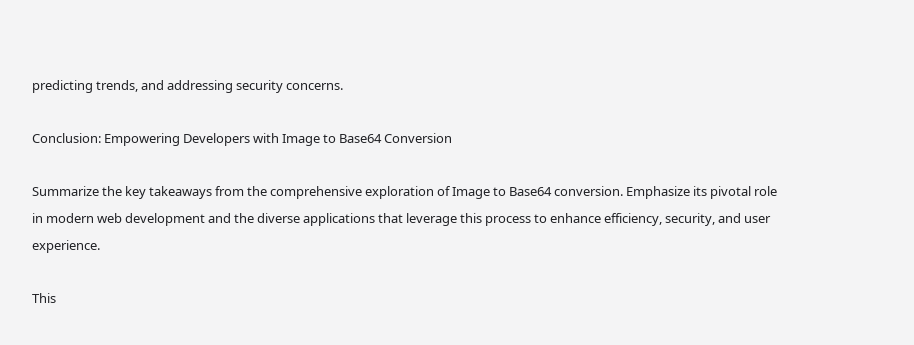predicting trends, and addressing security concerns.

Conclusion: Empowering Developers with Image to Base64 Conversion

Summarize the key takeaways from the comprehensive exploration of Image to Base64 conversion. Emphasize its pivotal role in modern web development and the diverse applications that leverage this process to enhance efficiency, security, and user experience.

This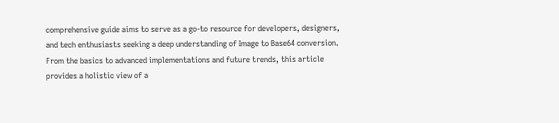comprehensive guide aims to serve as a go-to resource for developers, designers, and tech enthusiasts seeking a deep understanding of Image to Base64 conversion. From the basics to advanced implementations and future trends, this article provides a holistic view of a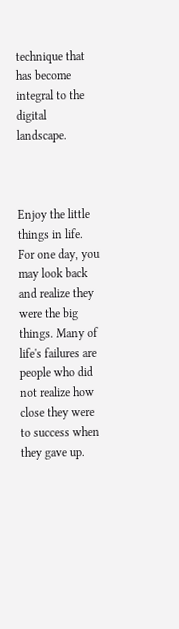technique that has become integral to the digital landscape.



Enjoy the little things in life. For one day, you may look back and realize they were the big things. Many of life's failures are people who did not realize how close they were to success when they gave up.